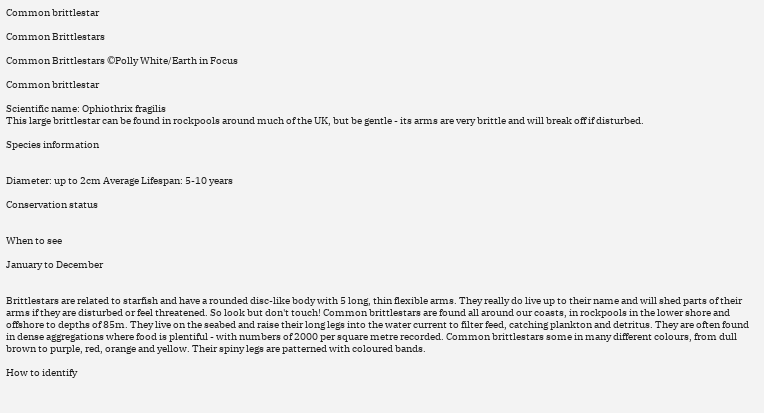Common brittlestar

Common Brittlestars

Common Brittlestars ©Polly White/Earth in Focus

Common brittlestar

Scientific name: Ophiothrix fragilis
This large brittlestar can be found in rockpools around much of the UK, but be gentle - its arms are very brittle and will break off if disturbed.

Species information


Diameter: up to 2cm Average Lifespan: 5-10 years

Conservation status


When to see

January to December


Brittlestars are related to starfish and have a rounded disc-like body with 5 long, thin flexible arms. They really do live up to their name and will shed parts of their arms if they are disturbed or feel threatened. So look but don't touch! Common brittlestars are found all around our coasts, in rockpools in the lower shore and offshore to depths of 85m. They live on the seabed and raise their long legs into the water current to filter feed, catching plankton and detritus. They are often found in dense aggregations where food is plentiful - with numbers of 2000 per square metre recorded. Common brittlestars some in many different colours, from dull brown to purple, red, orange and yellow. Their spiny legs are patterned with coloured bands.

How to identify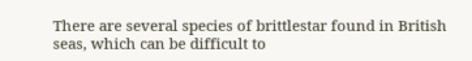There are several species of brittlestar found in British seas, which can be difficult to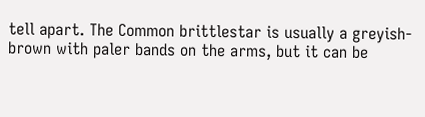tell apart. The Common brittlestar is usually a greyish-brown with paler bands on the arms, but it can be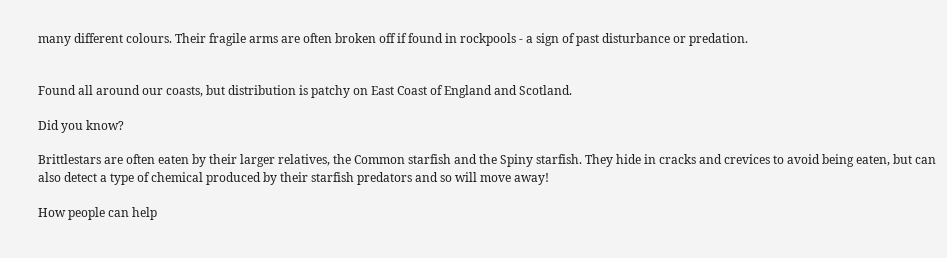many different colours. Their fragile arms are often broken off if found in rockpools - a sign of past disturbance or predation.


Found all around our coasts, but distribution is patchy on East Coast of England and Scotland.

Did you know?

Brittlestars are often eaten by their larger relatives, the Common starfish and the Spiny starfish. They hide in cracks and crevices to avoid being eaten, but can also detect a type of chemical produced by their starfish predators and so will move away!

How people can help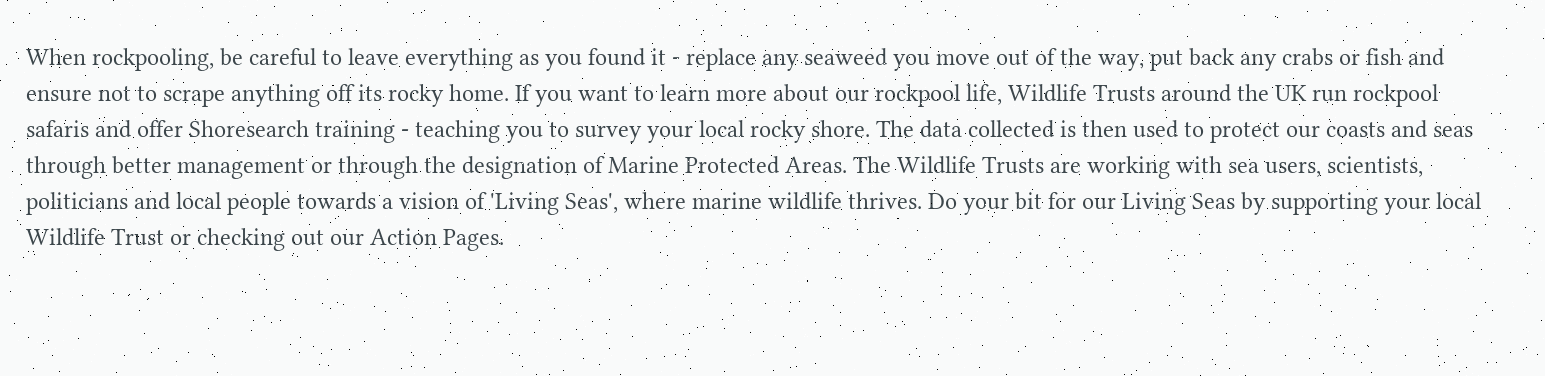When rockpooling, be careful to leave everything as you found it - replace any seaweed you move out of the way, put back any crabs or fish and ensure not to scrape anything off its rocky home. If you want to learn more about our rockpool life, Wildlife Trusts around the UK run rockpool safaris and offer Shoresearch training - teaching you to survey your local rocky shore. The data collected is then used to protect our coasts and seas through better management or through the designation of Marine Protected Areas. The Wildlife Trusts are working with sea users, scientists, politicians and local people towards a vision of 'Living Seas', where marine wildlife thrives. Do your bit for our Living Seas by supporting your local Wildlife Trust or checking out our Action Pages.